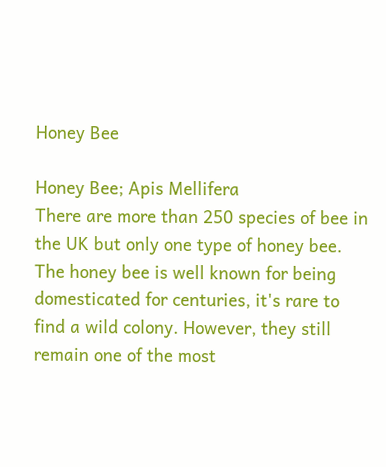Honey Bee

Honey Bee; Apis Mellifera
There are more than 250 species of bee in the UK but only one type of honey bee. The honey bee is well known for being domesticated for centuries, it's rare to find a wild colony. However, they still remain one of the most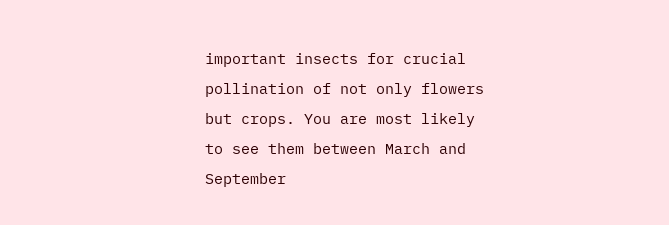important insects for crucial pollination of not only flowers but crops. You are most likely to see them between March and September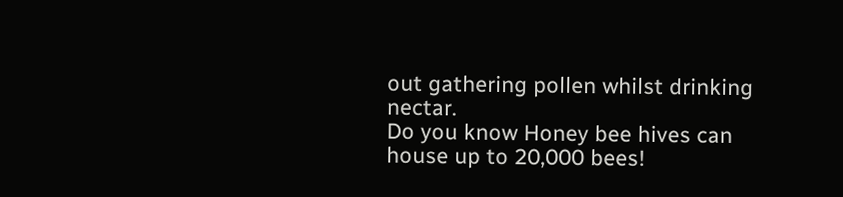out gathering pollen whilst drinking nectar.
Do you know Honey bee hives can house up to 20,000 bees!